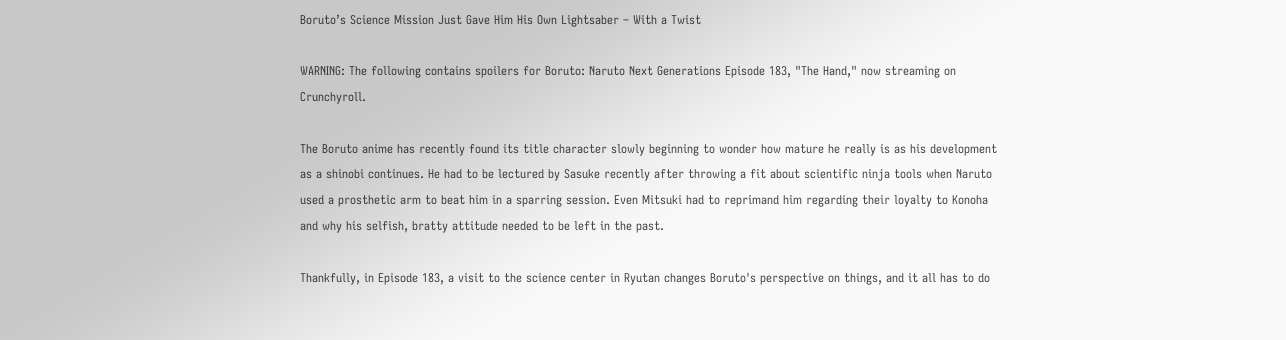Boruto’s Science Mission Just Gave Him His Own Lightsaber – With a Twist

WARNING: The following contains spoilers for Boruto: Naruto Next Generations Episode 183, "The Hand," now streaming on Crunchyroll.

The Boruto anime has recently found its title character slowly beginning to wonder how mature he really is as his development as a shinobi continues. He had to be lectured by Sasuke recently after throwing a fit about scientific ninja tools when Naruto used a prosthetic arm to beat him in a sparring session. Even Mitsuki had to reprimand him regarding their loyalty to Konoha and why his selfish, bratty attitude needed to be left in the past.

Thankfully, in Episode 183, a visit to the science center in Ryutan changes Boruto's perspective on things, and it all has to do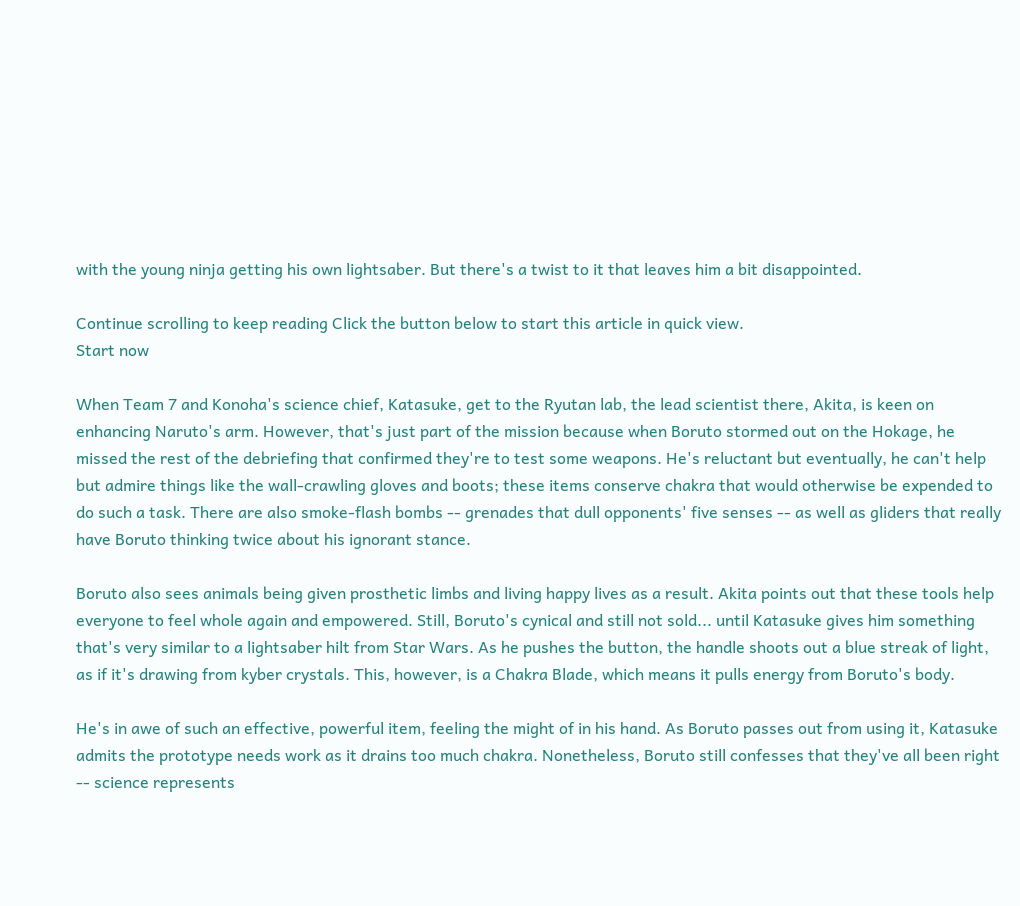with the young ninja getting his own lightsaber. But there's a twist to it that leaves him a bit disappointed.

Continue scrolling to keep reading Click the button below to start this article in quick view.
Start now

When Team 7 and Konoha's science chief, Katasuke, get to the Ryutan lab, the lead scientist there, Akita, is keen on enhancing Naruto's arm. However, that's just part of the mission because when Boruto stormed out on the Hokage, he missed the rest of the debriefing that confirmed they're to test some weapons. He's reluctant but eventually, he can't help but admire things like the wall-crawling gloves and boots; these items conserve chakra that would otherwise be expended to do such a task. There are also smoke-flash bombs -- grenades that dull opponents' five senses -- as well as gliders that really have Boruto thinking twice about his ignorant stance.

Boruto also sees animals being given prosthetic limbs and living happy lives as a result. Akita points out that these tools help everyone to feel whole again and empowered. Still, Boruto's cynical and still not sold... until Katasuke gives him something that's very similar to a lightsaber hilt from Star Wars. As he pushes the button, the handle shoots out a blue streak of light, as if it's drawing from kyber crystals. This, however, is a Chakra Blade, which means it pulls energy from Boruto's body.

He's in awe of such an effective, powerful item, feeling the might of in his hand. As Boruto passes out from using it, Katasuke admits the prototype needs work as it drains too much chakra. Nonetheless, Boruto still confesses that they've all been right -- science represents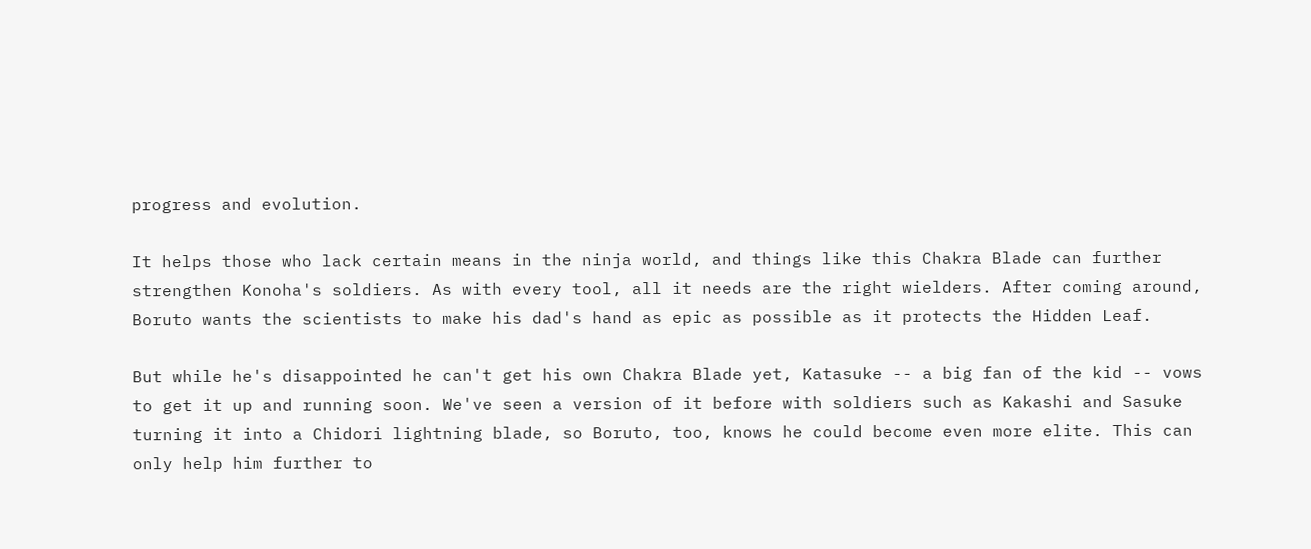progress and evolution.

It helps those who lack certain means in the ninja world, and things like this Chakra Blade can further strengthen Konoha's soldiers. As with every tool, all it needs are the right wielders. After coming around, Boruto wants the scientists to make his dad's hand as epic as possible as it protects the Hidden Leaf.

But while he's disappointed he can't get his own Chakra Blade yet, Katasuke -- a big fan of the kid -- vows to get it up and running soon. We've seen a version of it before with soldiers such as Kakashi and Sasuke turning it into a Chidori lightning blade, so Boruto, too, knows he could become even more elite. This can only help him further to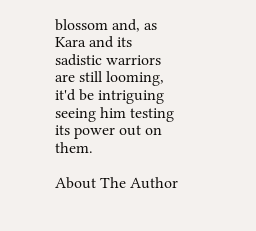blossom and, as Kara and its sadistic warriors are still looming, it'd be intriguing seeing him testing its power out on them.

About The Author